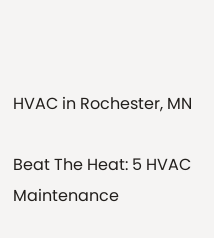HVAC in Rochester, MN

Beat The Heat: 5 HVAC Maintenance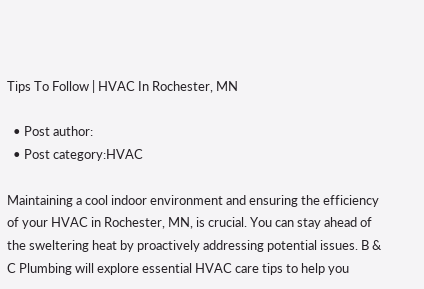Tips To Follow | HVAC In Rochester, MN

  • Post author:
  • Post category:HVAC

Maintaining a cool indoor environment and ensuring the efficiency of your HVAC in Rochester, MN, is crucial. You can stay ahead of the sweltering heat by proactively addressing potential issues. B & C Plumbing will explore essential HVAC care tips to help you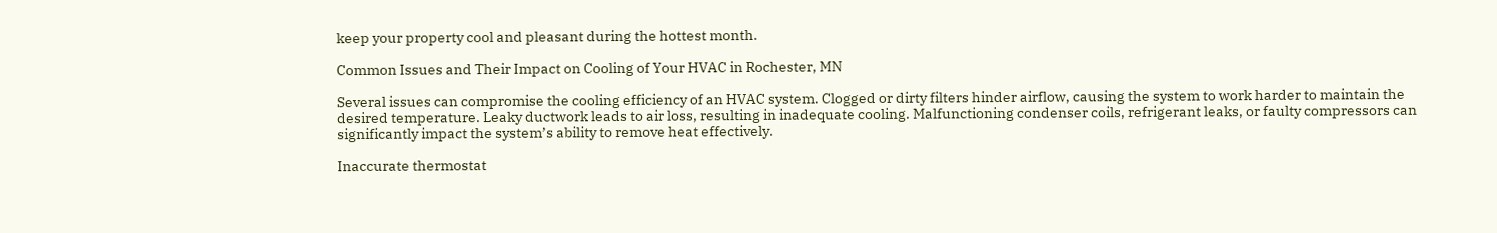keep your property cool and pleasant during the hottest month.

Common Issues and Their Impact on Cooling of Your HVAC in Rochester, MN

Several issues can compromise the cooling efficiency of an HVAC system. Clogged or dirty filters hinder airflow, causing the system to work harder to maintain the desired temperature. Leaky ductwork leads to air loss, resulting in inadequate cooling. Malfunctioning condenser coils, refrigerant leaks, or faulty compressors can significantly impact the system’s ability to remove heat effectively.

Inaccurate thermostat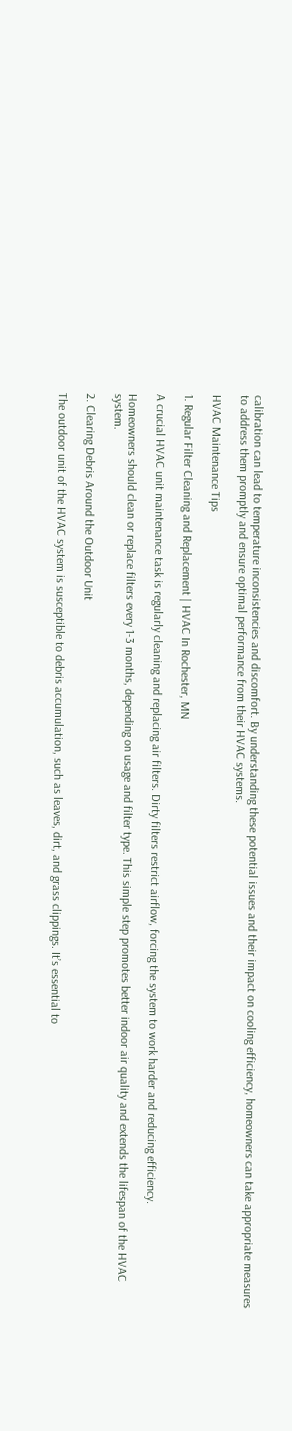calibration can lead to temperature inconsistencies and discomfort. By understanding these potential issues and their impact on cooling efficiency, homeowners can take appropriate measures to address them promptly and ensure optimal performance from their HVAC systems.

HVAC Maintenance Tips

1. Regular Filter Cleaning and Replacement | HVAC In Rochester, MN

A crucial HVAC unit maintenance task is regularly cleaning and replacing air filters. Dirty filters restrict airflow, forcing the system to work harder and reducing efficiency.

Homeowners should clean or replace filters every 1-3 months, depending on usage and filter type. This simple step promotes better indoor air quality and extends the lifespan of the HVAC system.

2. Clearing Debris Around the Outdoor Unit

The outdoor unit of the HVAC system is susceptible to debris accumulation, such as leaves, dirt, and grass clippings. It’s essential to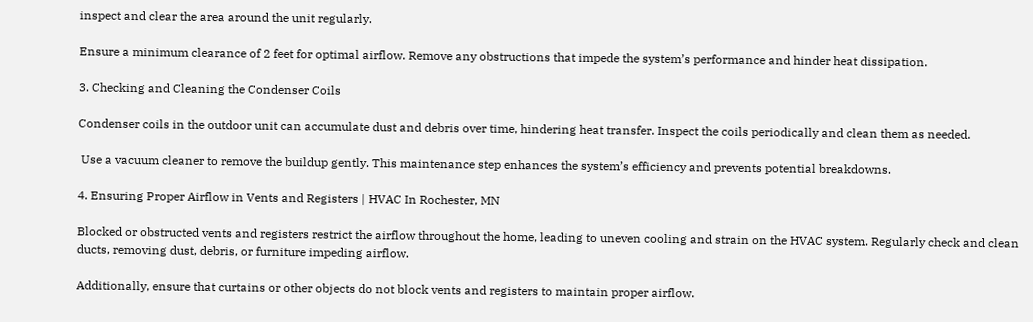inspect and clear the area around the unit regularly.

Ensure a minimum clearance of 2 feet for optimal airflow. Remove any obstructions that impede the system’s performance and hinder heat dissipation.

3. Checking and Cleaning the Condenser Coils

Condenser coils in the outdoor unit can accumulate dust and debris over time, hindering heat transfer. Inspect the coils periodically and clean them as needed.

 Use a vacuum cleaner to remove the buildup gently. This maintenance step enhances the system’s efficiency and prevents potential breakdowns.

4. Ensuring Proper Airflow in Vents and Registers | HVAC In Rochester, MN

Blocked or obstructed vents and registers restrict the airflow throughout the home, leading to uneven cooling and strain on the HVAC system. Regularly check and clean ducts, removing dust, debris, or furniture impeding airflow.

Additionally, ensure that curtains or other objects do not block vents and registers to maintain proper airflow.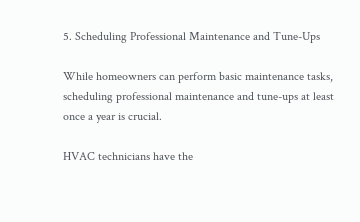5. Scheduling Professional Maintenance and Tune-Ups

While homeowners can perform basic maintenance tasks, scheduling professional maintenance and tune-ups at least once a year is crucial.

HVAC technicians have the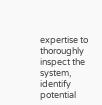expertise to thoroughly inspect the system, identify potential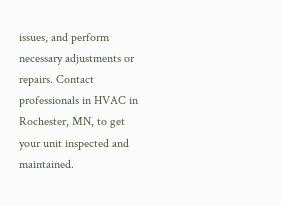issues, and perform necessary adjustments or repairs. Contact professionals in HVAC in Rochester, MN, to get your unit inspected and maintained.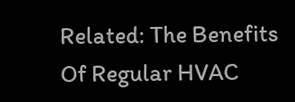Related: The Benefits Of Regular HVAC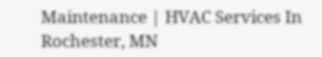Maintenance | HVAC Services In Rochester, MN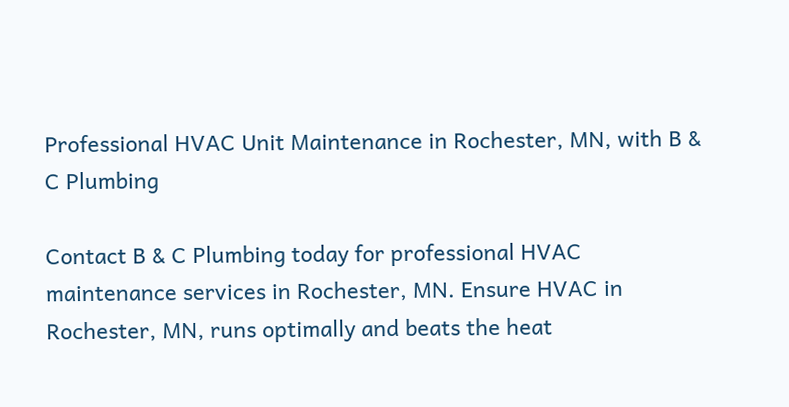Professional HVAC Unit Maintenance in Rochester, MN, with B & C Plumbing

Contact B & C Plumbing today for professional HVAC maintenance services in Rochester, MN. Ensure HVAC in Rochester, MN, runs optimally and beats the heat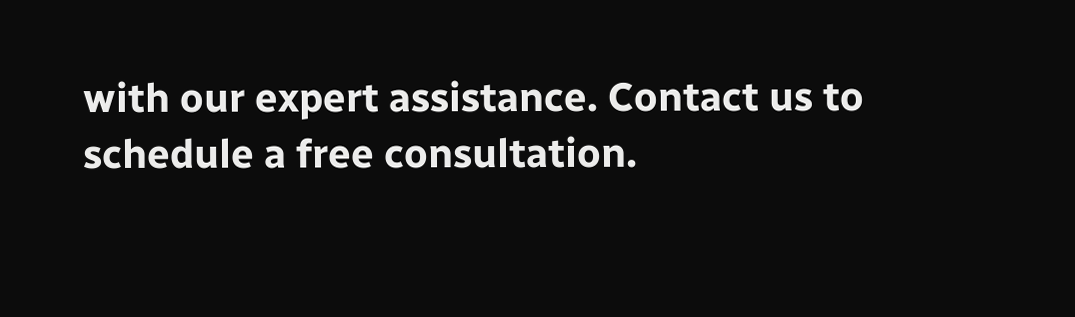with our expert assistance. Contact us to schedule a free consultation.